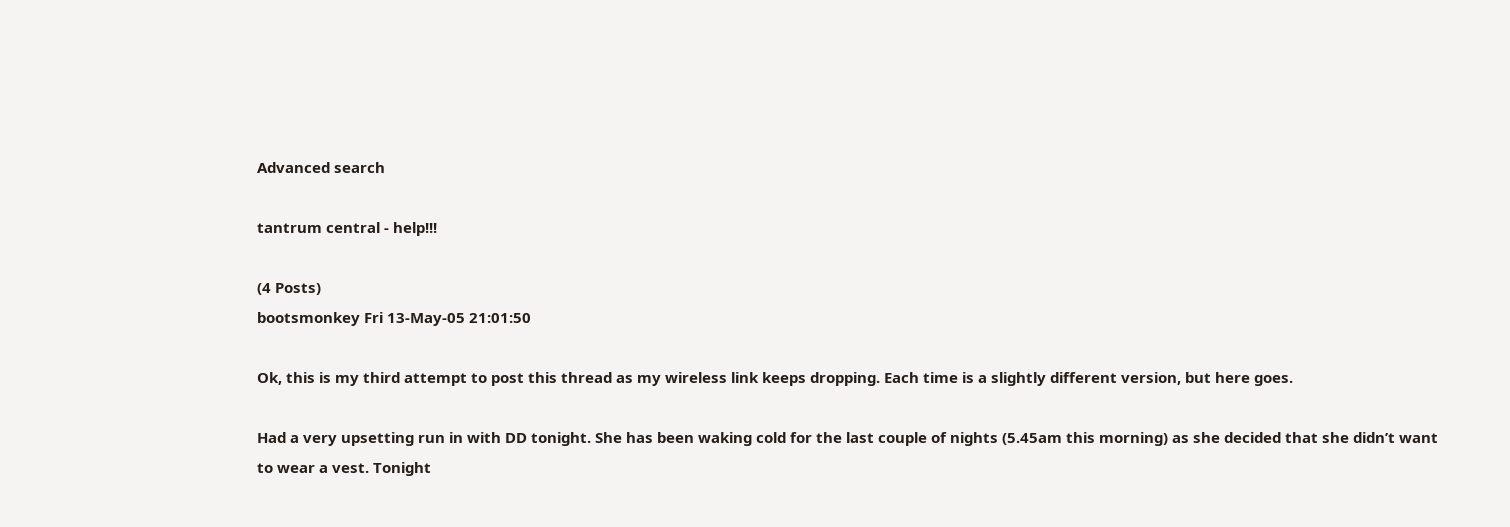Advanced search

tantrum central - help!!!

(4 Posts)
bootsmonkey Fri 13-May-05 21:01:50

Ok, this is my third attempt to post this thread as my wireless link keeps dropping. Each time is a slightly different version, but here goes.

Had a very upsetting run in with DD tonight. She has been waking cold for the last couple of nights (5.45am this morning) as she decided that she didn’t want to wear a vest. Tonight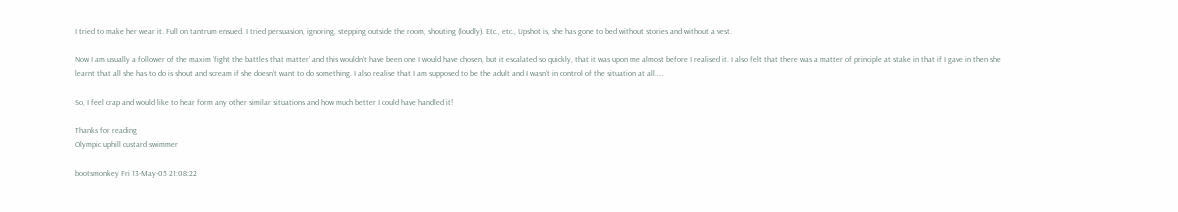I tried to make her wear it. Full on tantrum ensued. I tried persuasion, ignoring, stepping outside the room, shouting (loudly). Etc., etc., Upshot is, she has gone to bed without stories and without a vest.

Now I am usually a follower of the maxim ‘fight the battles that matter’ and this wouldn’t have been one I would have chosen, but it escalated so quickly, that it was upon me almost before I realised it. I also felt that there was a matter of principle at stake in that if I gave in then she learnt that all she has to do is shout and scream if she doesn’t want to do something. I also realise that I am supposed to be the adult and I wasn’t in control of the situation at all…..

So, I feel crap and would like to hear form any other similar situations and how much better I could have handled it!

Thanks for reading
Olympic uphill custard swimmer

bootsmonkey Fri 13-May-05 21:08:22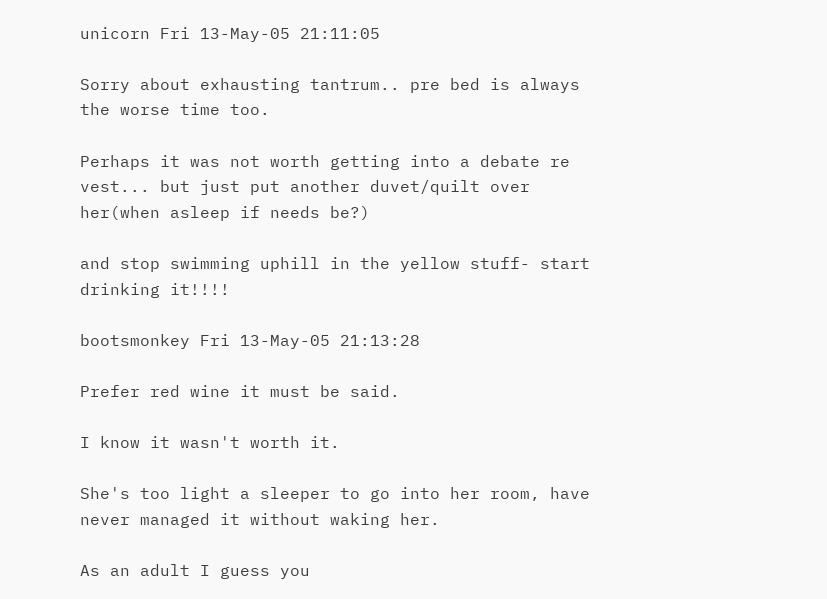unicorn Fri 13-May-05 21:11:05

Sorry about exhausting tantrum.. pre bed is always the worse time too.

Perhaps it was not worth getting into a debate re vest... but just put another duvet/quilt over her(when asleep if needs be?)

and stop swimming uphill in the yellow stuff- start drinking it!!!!

bootsmonkey Fri 13-May-05 21:13:28

Prefer red wine it must be said.

I know it wasn't worth it.

She's too light a sleeper to go into her room, have never managed it without waking her.

As an adult I guess you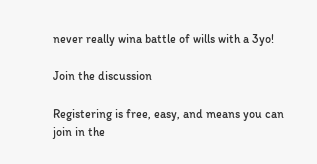never really wina battle of wills with a 3yo!

Join the discussion

Registering is free, easy, and means you can join in the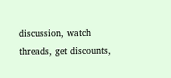discussion, watch threads, get discounts,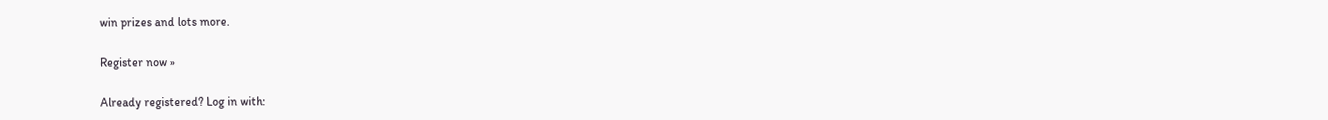win prizes and lots more.

Register now »

Already registered? Log in with: